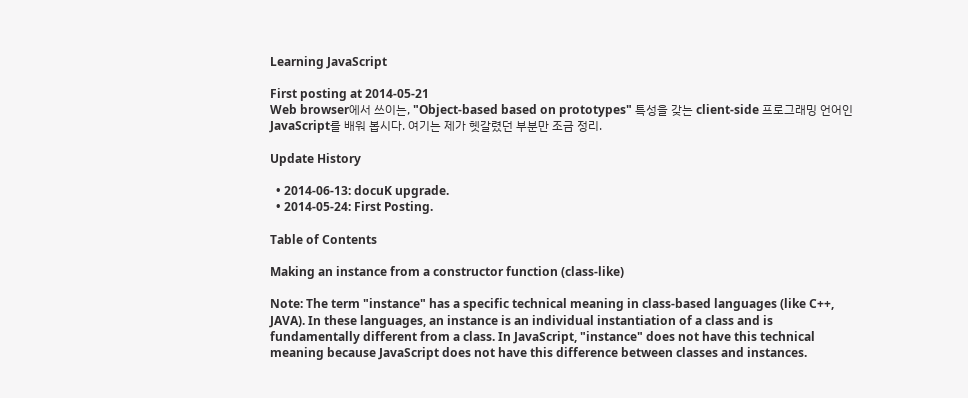Learning JavaScript

First posting at 2014-05-21
Web browser에서 쓰이는, "Object-based based on prototypes" 특성을 갖는 client-side 프로그래밍 언어인 JavaScript를 배워 봅시다. 여기는 제가 헷갈렸던 부분만 조금 정리.

Update History

  • 2014-06-13: docuK upgrade.
  • 2014-05-24: First Posting.

Table of Contents

Making an instance from a constructor function (class-like)

Note: The term "instance" has a specific technical meaning in class-based languages (like C++, JAVA). In these languages, an instance is an individual instantiation of a class and is fundamentally different from a class. In JavaScript, "instance" does not have this technical meaning because JavaScript does not have this difference between classes and instances.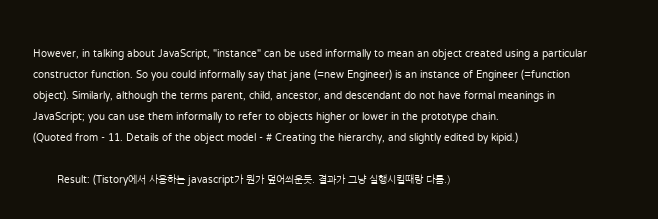However, in talking about JavaScript, "instance" can be used informally to mean an object created using a particular constructor function. So you could informally say that jane (=new Engineer) is an instance of Engineer (=function object). Similarly, although the terms parent, child, ancestor, and descendant do not have formal meanings in JavaScript; you can use them informally to refer to objects higher or lower in the prototype chain.
(Quoted from - 11. Details of the object model - # Creating the hierarchy, and slightly edited by kipid.)

        Result: (Tistory에서 사용하는 javascript가 뭔가 덮어씌운듯. 결과가 그냥 실행시킬때랑 다름.)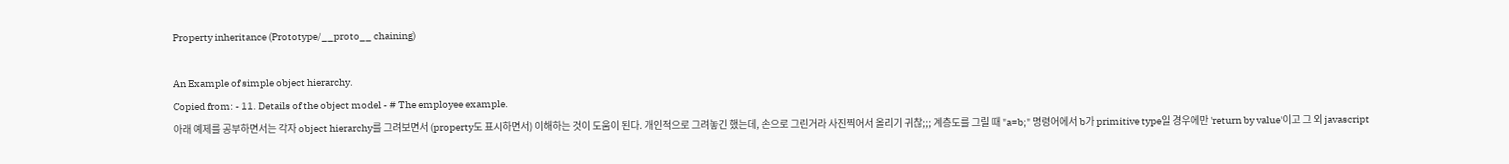Property inheritance (Prototype/__proto__ chaining)

An Example of simple object hierarchy.
Copied from: - 11. Details of the object model - # The employee example.
아래 예제를 공부하면서는 각자 object hierarchy를 그려보면서 (property도 표시하면서) 이해하는 것이 도움이 된다. 개인적으로 그려놓긴 했는데, 손으로 그린거라 사진찍어서 올리기 귀찮;;; 계층도를 그릴 때 "a=b;" 명령어에서 b가 primitive type일 경우에만 'return by value'이고 그 외 javascript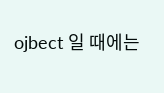ojbect 일 때에는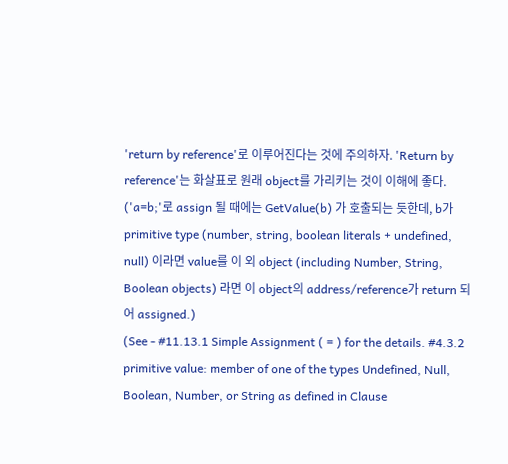'return by reference'로 이루어진다는 것에 주의하자. 'Return by reference'는 화살표로 원래 object를 가리키는 것이 이해에 좋다. ('a=b;'로 assign 될 때에는 GetValue(b) 가 호출되는 듯한데, b가 primitive type (number, string, boolean literals + undefined, null) 이라면 value를 이 외 object (including Number, String, Boolean objects) 라면 이 object의 address/reference가 return 되어 assigned.)
(See - #11.13.1 Simple Assignment ( = ) for the details. #4.3.2 primitive value: member of one of the types Undefined, Null, Boolean, Number, or String as defined in Clause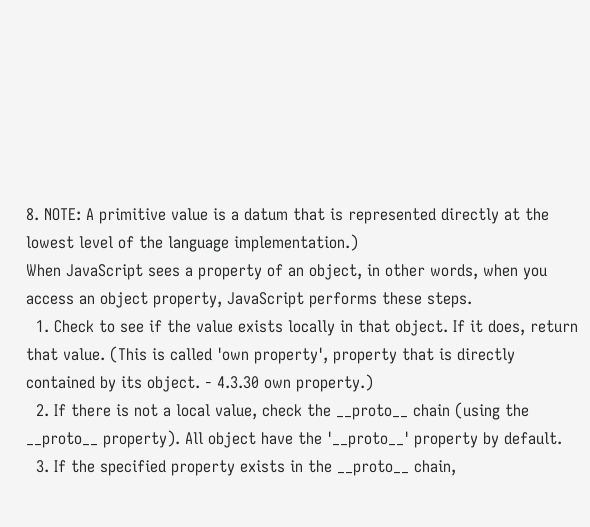8. NOTE: A primitive value is a datum that is represented directly at the lowest level of the language implementation.)
When JavaScript sees a property of an object, in other words, when you access an object property, JavaScript performs these steps.
  1. Check to see if the value exists locally in that object. If it does, return that value. (This is called 'own property', property that is directly contained by its object. - 4.3.30 own property.)
  2. If there is not a local value, check the __proto__ chain (using the __proto__ property). All object have the '__proto__' property by default.
  3. If the specified property exists in the __proto__ chain,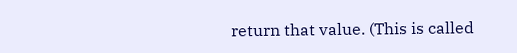return that value. (This is called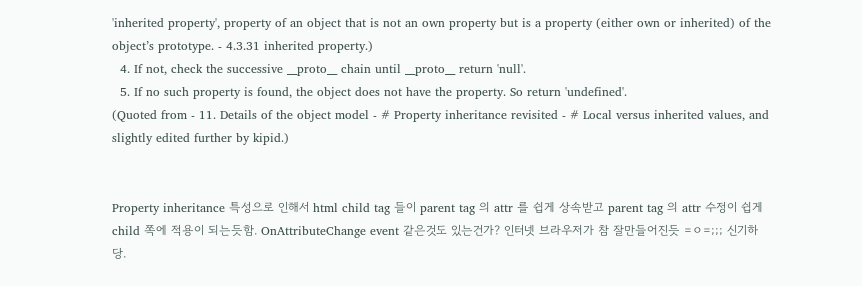'inherited property', property of an object that is not an own property but is a property (either own or inherited) of the object’s prototype. - 4.3.31 inherited property.)
  4. If not, check the successive __proto__ chain until __proto__ return 'null'.
  5. If no such property is found, the object does not have the property. So return 'undefined'.
(Quoted from - 11. Details of the object model - # Property inheritance revisited - # Local versus inherited values, and slightly edited further by kipid.)


Property inheritance 특성으로 인해서 html child tag 들이 parent tag 의 attr 를 쉽게 상속받고 parent tag 의 attr 수정이 쉽게 child 쪽에 적용이 되는듯함. OnAttributeChange event 같은것도 있는건가? 인터넷 브라우저가 참 잘만들어진듯 =ㅇ=;;; 신기하당.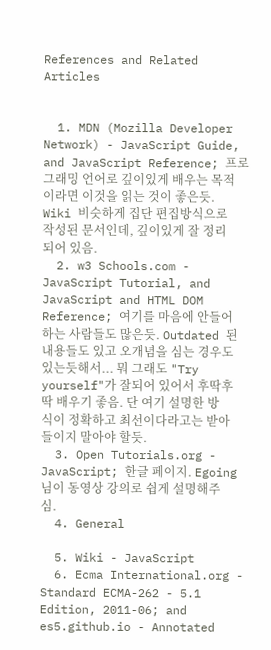References and Related Articles


  1. MDN (Mozilla Developer Network) - JavaScript Guide, and JavaScript Reference; 프로그래밍 언어로 깊이있게 배우는 목적이라면 이것을 읽는 것이 좋은듯. Wiki 비슷하게 집단 편집방식으로 작성된 문서인데, 깊이있게 잘 정리되어 있음.
  2. w3 Schools.com - JavaScript Tutorial, and JavaScript and HTML DOM Reference; 여기를 마음에 안들어하는 사람들도 많은듯. Outdated 된 내용들도 있고 오개념을 심는 경우도 있는듯해서... 뭐 그래도 "Try yourself"가 잘되어 있어서 후딱후딱 배우기 좋음. 단 여기 설명한 방식이 정확하고 최선이다라고는 받아들이지 말아야 할듯.
  3. Open Tutorials.org - JavaScript; 한글 페이지. Egoing님이 동영상 강의로 쉽게 설명해주심.
  4. General

  5. Wiki - JavaScript
  6. Ecma International.org - Standard ECMA-262 - 5.1 Edition, 2011-06; and es5.github.io - Annotated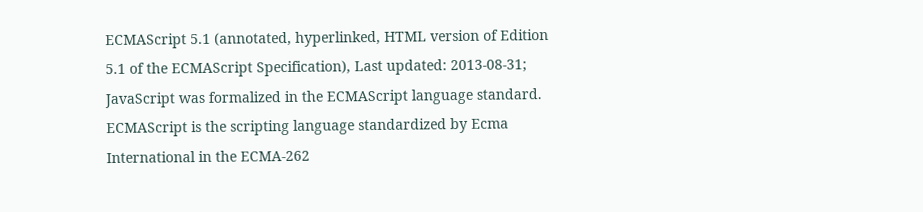ECMAScript 5.1 (annotated, hyperlinked, HTML version of Edition 5.1 of the ECMAScript Specification), Last updated: 2013-08-31; JavaScript was formalized in the ECMAScript language standard. ECMAScript is the scripting language standardized by Ecma International in the ECMA-262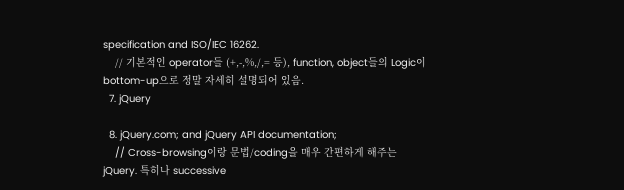specification and ISO/IEC 16262.
    // 기본적인 operator들 (+,-,%,/,= 등), function, object들의 Logic이 bottom-up으로 정말 자세히 설명되어 있음.
  7. jQuery

  8. jQuery.com; and jQuery API documentation;
    // Cross-browsing이랑 문법/coding을 매우 간편하게 해주는 jQuery. 특히나 successive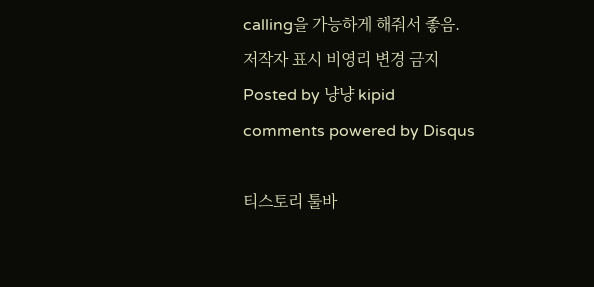calling을 가능하게 해줘서 좋음.
저작자 표시 비영리 변경 금지
Posted by 냥냥 kipid
comments powered by Disqus

티스토리 툴바